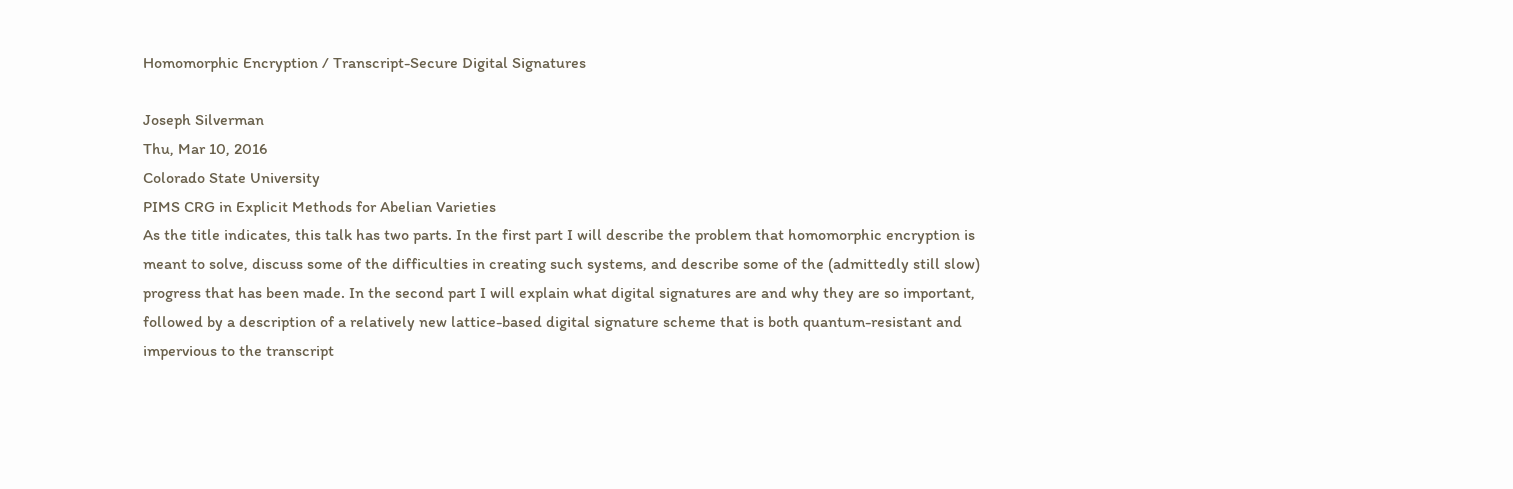Homomorphic Encryption / Transcript-Secure Digital Signatures

Joseph Silverman
Thu, Mar 10, 2016
Colorado State University
PIMS CRG in Explicit Methods for Abelian Varieties
As the title indicates, this talk has two parts. In the first part I will describe the problem that homomorphic encryption is meant to solve, discuss some of the difficulties in creating such systems, and describe some of the (admittedly still slow) progress that has been made. In the second part I will explain what digital signatures are and why they are so important, followed by a description of a relatively new lattice-based digital signature scheme that is both quantum-resistant and impervious to the transcript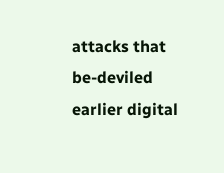attacks that be-deviled earlier digital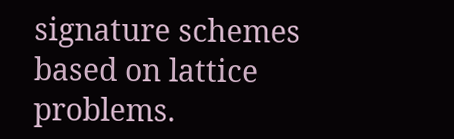signature schemes based on lattice problems.